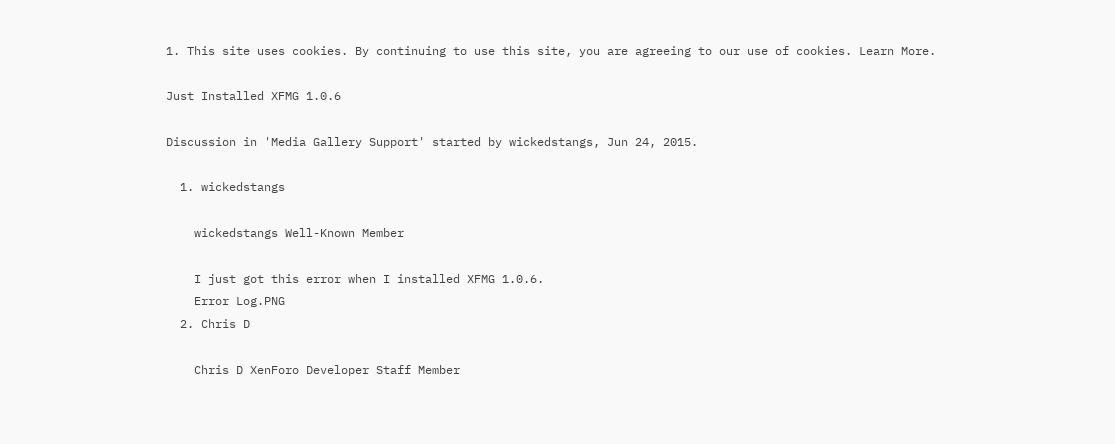1. This site uses cookies. By continuing to use this site, you are agreeing to our use of cookies. Learn More.

Just Installed XFMG 1.0.6

Discussion in 'Media Gallery Support' started by wickedstangs, Jun 24, 2015.

  1. wickedstangs

    wickedstangs Well-Known Member

    I just got this error when I installed XFMG 1.0.6.
    Error Log.PNG
  2. Chris D

    Chris D XenForo Developer Staff Member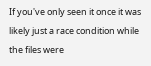If you've only seen it once it was likely just a race condition while the files were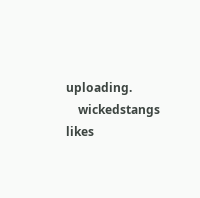uploading.
    wickedstangs likes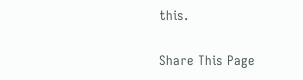this.

Share This Page